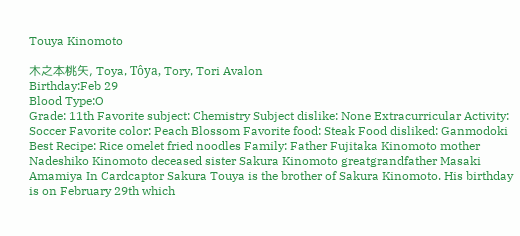Touya Kinomoto

木之本桃矢, Toya, Tôya, Tory, Tori Avalon
Birthday:Feb 29
Blood Type:O
Grade: 11th Favorite subject: Chemistry Subject dislike: None Extracurricular Activity: Soccer Favorite color: Peach Blossom Favorite food: Steak Food disliked: Ganmodoki Best Recipe: Rice omelet fried noodles Family: Father Fujitaka Kinomoto mother Nadeshiko Kinomoto deceased sister Sakura Kinomoto greatgrandfather Masaki Amamiya In Cardcaptor Sakura Touya is the brother of Sakura Kinomoto. His birthday is on February 29th which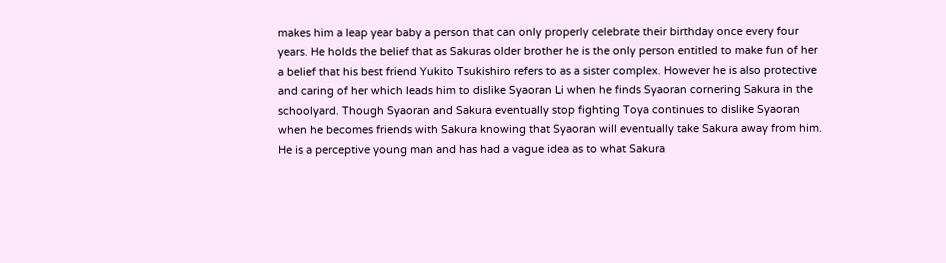makes him a leap year baby a person that can only properly celebrate their birthday once every four years. He holds the belief that as Sakuras older brother he is the only person entitled to make fun of her a belief that his best friend Yukito Tsukishiro refers to as a sister complex. However he is also protective and caring of her which leads him to dislike Syaoran Li when he finds Syaoran cornering Sakura in the schoolyard. Though Syaoran and Sakura eventually stop fighting Toya continues to dislike Syaoran when he becomes friends with Sakura knowing that Syaoran will eventually take Sakura away from him. He is a perceptive young man and has had a vague idea as to what Sakura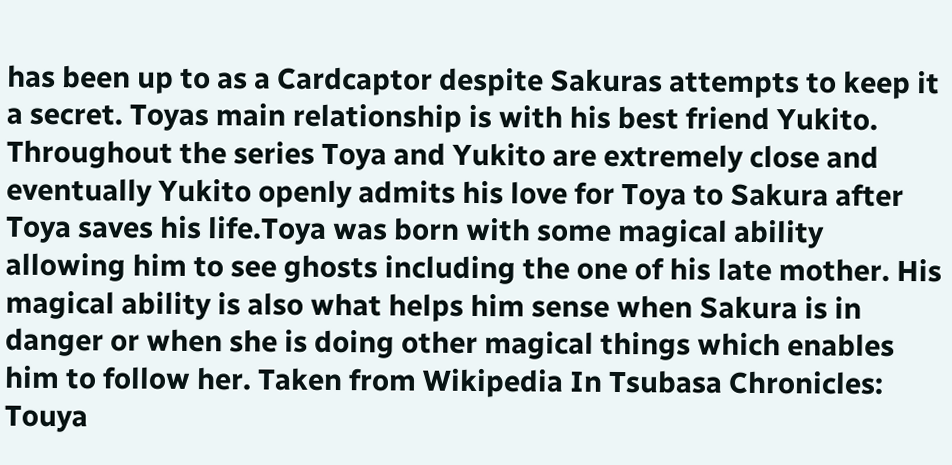has been up to as a Cardcaptor despite Sakuras attempts to keep it a secret. Toyas main relationship is with his best friend Yukito. Throughout the series Toya and Yukito are extremely close and eventually Yukito openly admits his love for Toya to Sakura after Toya saves his life.Toya was born with some magical ability allowing him to see ghosts including the one of his late mother. His magical ability is also what helps him sense when Sakura is in danger or when she is doing other magical things which enables him to follow her. Taken from Wikipedia In Tsubasa Chronicles: Touya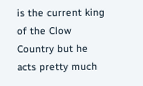is the current king of the Clow Country but he acts pretty much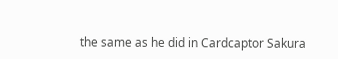the same as he did in Cardcaptor Sakura